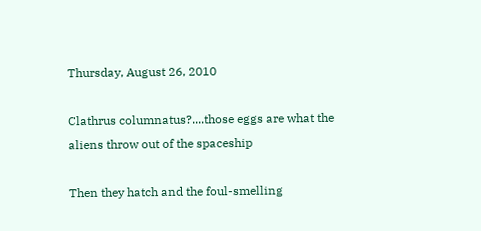Thursday, August 26, 2010

Clathrus columnatus?....those eggs are what the aliens throw out of the spaceship

Then they hatch and the foul-smelling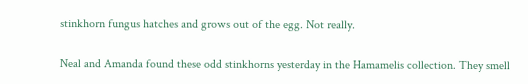stinkhorn fungus hatches and grows out of the egg. Not really.

Neal and Amanda found these odd stinkhorns yesterday in the Hamamelis collection. They smell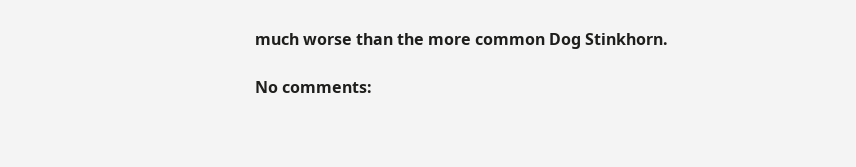much worse than the more common Dog Stinkhorn.

No comments: